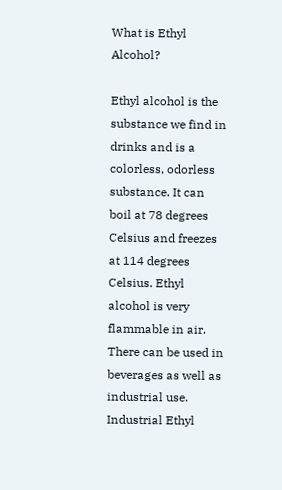What is Ethyl Alcohol?

Ethyl alcohol is the substance we find in drinks and is a colorless, odorless substance. It can boil at 78 degrees Celsius and freezes at 114 degrees Celsius. Ethyl alcohol is very flammable in air. There can be used in beverages as well as industrial use. Industrial Ethyl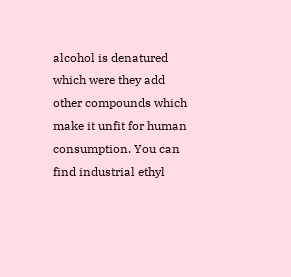alcohol is denatured which were they add other compounds which make it unfit for human consumption. You can find industrial ethyl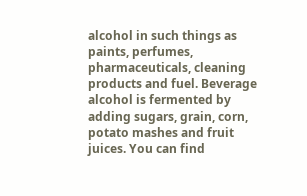alcohol in such things as paints, perfumes, pharmaceuticals, cleaning products and fuel. Beverage alcohol is fermented by adding sugars, grain, corn, potato mashes and fruit juices. You can find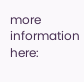more information here: